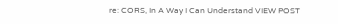re: CORS, In A Way I Can Understand VIEW POST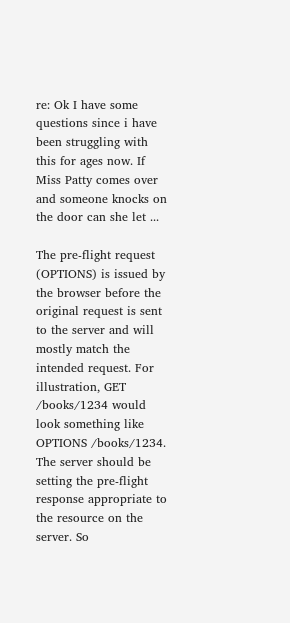re: Ok I have some questions since i have been struggling with this for ages now. If Miss Patty comes over and someone knocks on the door can she let ...

The pre-flight request (OPTIONS) is issued by the browser before the original request is sent to the server and will mostly match the intended request. For illustration, GET /books/1234 would look something like OPTIONS /books/1234. The server should be setting the pre-flight response appropriate to the resource on the server. So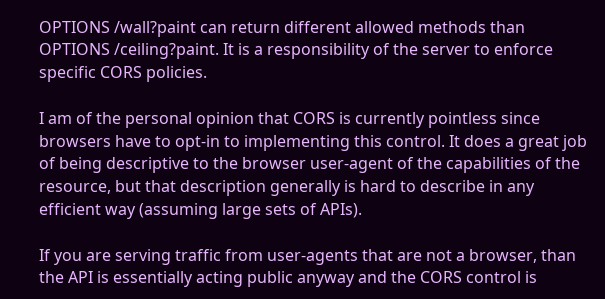OPTIONS /wall?paint can return different allowed methods than OPTIONS /ceiling?paint. It is a responsibility of the server to enforce specific CORS policies.

I am of the personal opinion that CORS is currently pointless since browsers have to opt-in to implementing this control. It does a great job of being descriptive to the browser user-agent of the capabilities of the resource, but that description generally is hard to describe in any efficient way (assuming large sets of APIs).

If you are serving traffic from user-agents that are not a browser, than the API is essentially acting public anyway and the CORS control is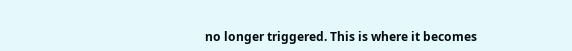no longer triggered. This is where it becomes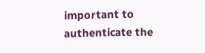important to authenticate the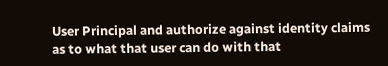User Principal and authorize against identity claims as to what that user can do with that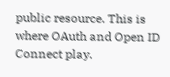public resource. This is where OAuth and Open ID Connect play.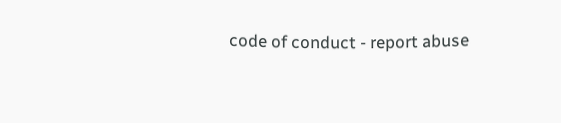code of conduct - report abuse